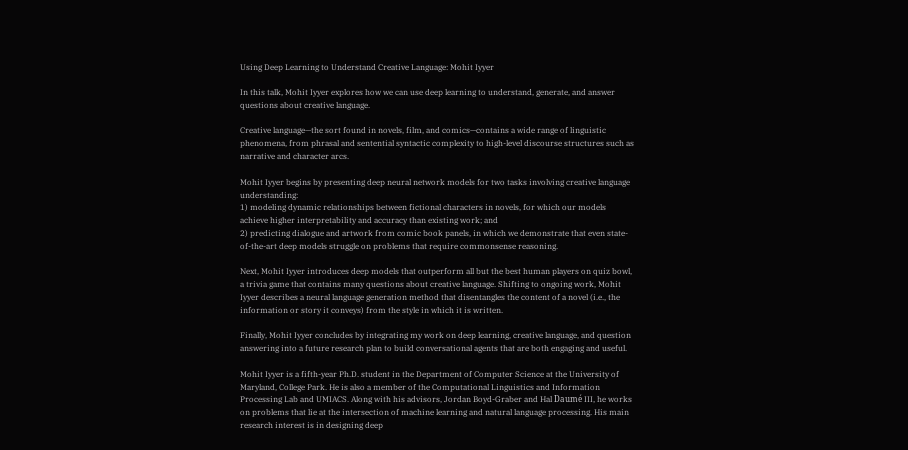Using Deep Learning to Understand Creative Language: Mohit Iyyer

In this talk, Mohit Iyyer explores how we can use deep learning to understand, generate, and answer questions about creative language.

Creative language—the sort found in novels, film, and comics—contains a wide range of linguistic phenomena, from phrasal and sentential syntactic complexity to high-level discourse structures such as narrative and character arcs.

Mohit Iyyer begins by presenting deep neural network models for two tasks involving creative language understanding:
1) modeling dynamic relationships between fictional characters in novels, for which our models achieve higher interpretability and accuracy than existing work; and
2) predicting dialogue and artwork from comic book panels, in which we demonstrate that even state-of-the-art deep models struggle on problems that require commonsense reasoning.

Next, Mohit Iyyer introduces deep models that outperform all but the best human players on quiz bowl, a trivia game that contains many questions about creative language. Shifting to ongoing work, Mohit Iyyer describes a neural language generation method that disentangles the content of a novel (i.e., the information or story it conveys) from the style in which it is written.

Finally, Mohit Iyyer concludes by integrating my work on deep learning, creative language, and question answering into a future research plan to build conversational agents that are both engaging and useful.

Mohit Iyyer is a fifth-year Ph.D. student in the Department of Computer Science at the University of Maryland, College Park. He is also a member of the Computational Linguistics and Information Processing Lab and UMIACS. Along with his advisors, Jordan Boyd-Graber and Hal Daumé III, he works on problems that lie at the intersection of machine learning and natural language processing. His main research interest is in designing deep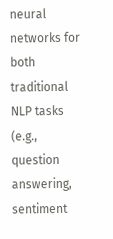neural networks for both traditional NLP tasks (e.g., question answering, sentiment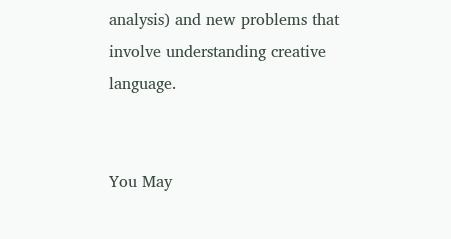analysis) and new problems that involve understanding creative language.


You May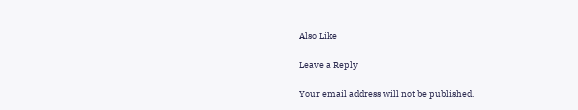Also Like

Leave a Reply

Your email address will not be published.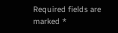Required fields are marked *